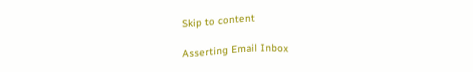Skip to content

Asserting Email Inbox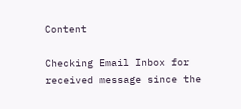Content

Checking Email Inbox for received message since the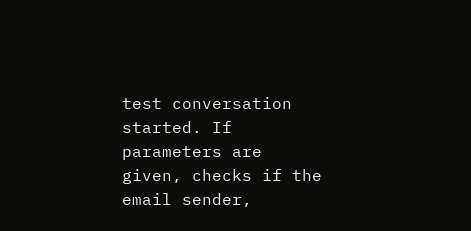test conversation started. If parameters are given, checks if the email sender,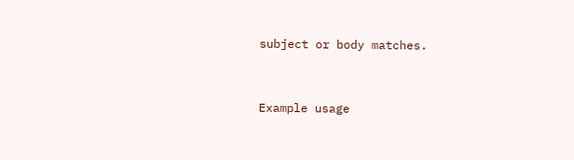subject or body matches.


Example usage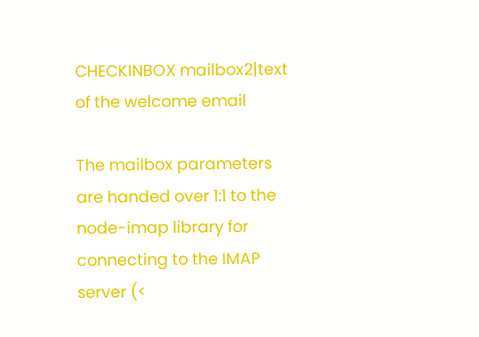CHECKINBOX mailbox2|text of the welcome email

The mailbox parameters are handed over 1:1 to the node-imap library for connecting to the IMAP server (<